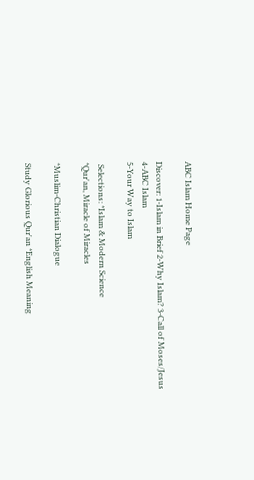ABC Islam Home Page

Discover: 1-Islam in Brief 2-Why Islam? 3-Call of Moses/Jesus
4-ABC Islam
5-Your Way to Islam

 Selections: *Islam & Modern Science
*Qur'an, Miracle of Miracles

*Muslim-Christian Dialogue

Study Glorious Qur'an *English Meaning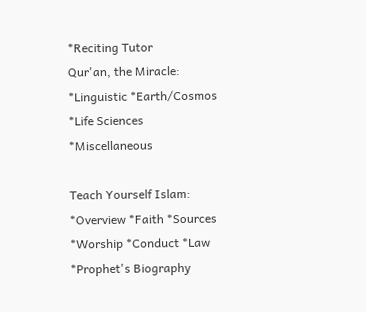*Reciting Tutor
Qur'an, the Miracle: *Linguistic *Earth/Cosmos
*Life Sciences *Miscellaneous

Teach Yourself Islam: *Overview *Faith *Sources *Worship *Conduct *Law *Prophet's Biography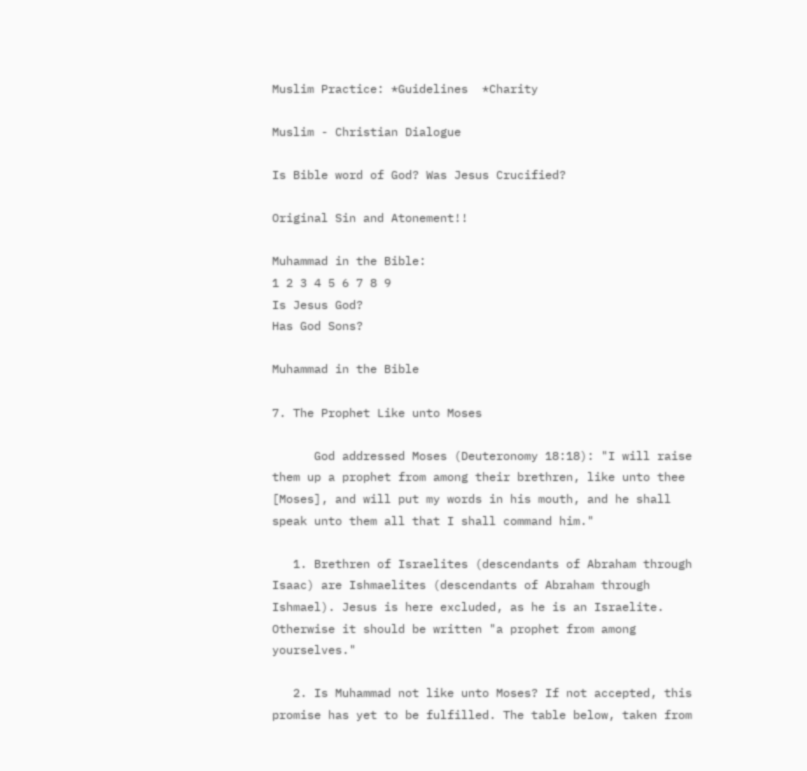Muslim Practice: *Guidelines  *Charity

Muslim - Christian Dialogue

Is Bible word of God? Was Jesus Crucified?

Original Sin and Atonement!!

Muhammad in the Bible:
1 2 3 4 5 6 7 8 9
Is Jesus God?
Has God Sons?

Muhammad in the Bible

7. The Prophet Like unto Moses

      God addressed Moses (Deuteronomy 18:18): "I will raise them up a prophet from among their brethren, like unto thee [Moses], and will put my words in his mouth, and he shall speak unto them all that I shall command him."

   1. Brethren of Israelites (descendants of Abraham through Isaac) are Ishmaelites (descendants of Abraham through Ishmael). Jesus is here excluded, as he is an Israelite. Otherwise it should be written "a prophet from among yourselves."

   2. Is Muhammad not like unto Moses? If not accepted, this promise has yet to be fulfilled. The table below, taken from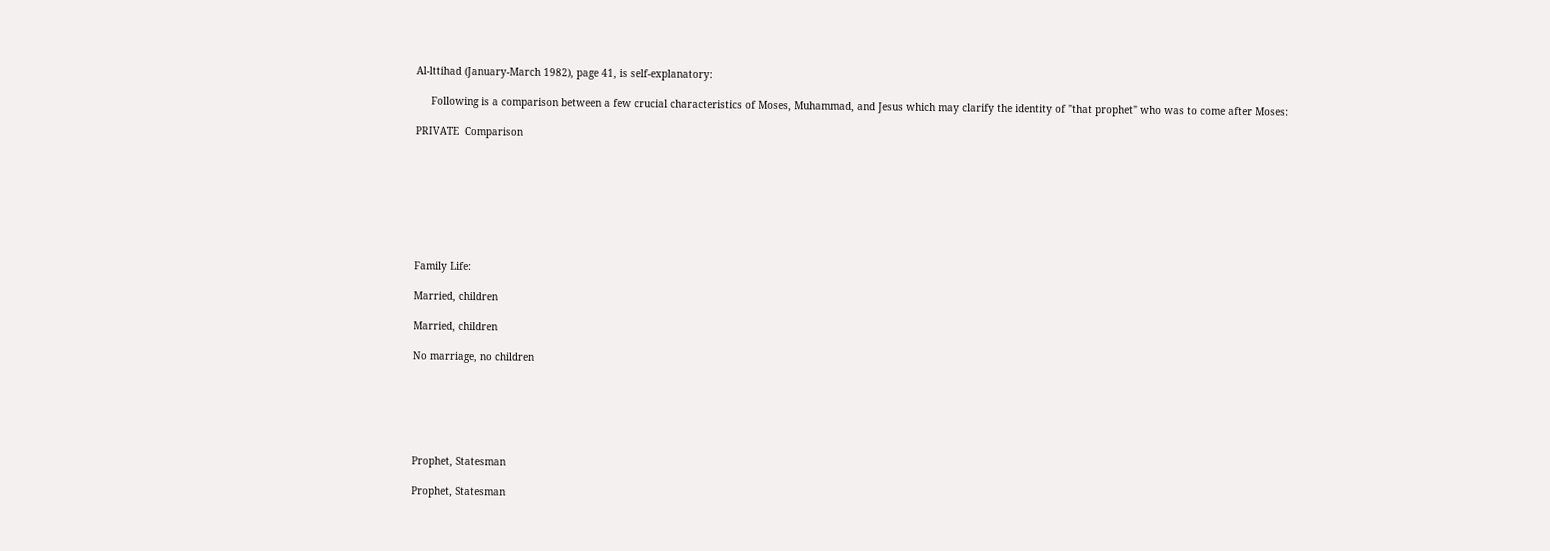Al-lttihad (January-March 1982), page 41, is self-explanatory:

     Following is a comparison between a few crucial characteristics of Moses, Muhammad, and Jesus which may clarify the identity of "that prophet" who was to come after Moses:

PRIVATE  Comparison








Family Life:

Married, children

Married, children

No marriage, no children






Prophet, Statesman

Prophet, Statesman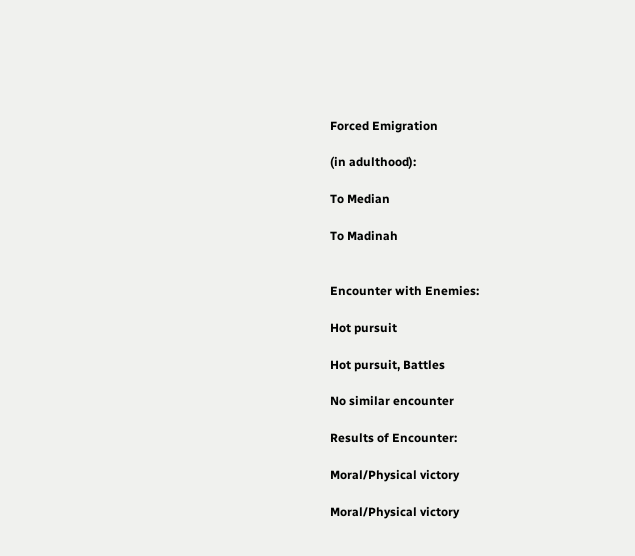Forced Emigration

(in adulthood):

To Median

To Madinah


Encounter with Enemies:

Hot pursuit

Hot pursuit, Battles

No similar encounter

Results of Encounter:

Moral/Physical victory

Moral/Physical victory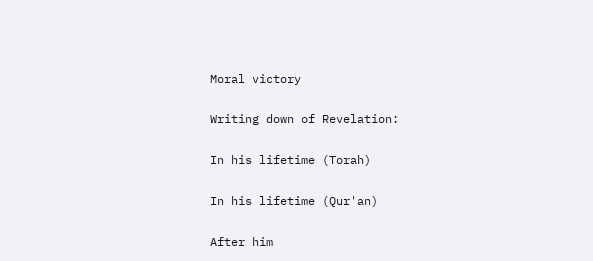Moral victory

Writing down of Revelation:

In his lifetime (Torah)

In his lifetime (Qur'an)

After him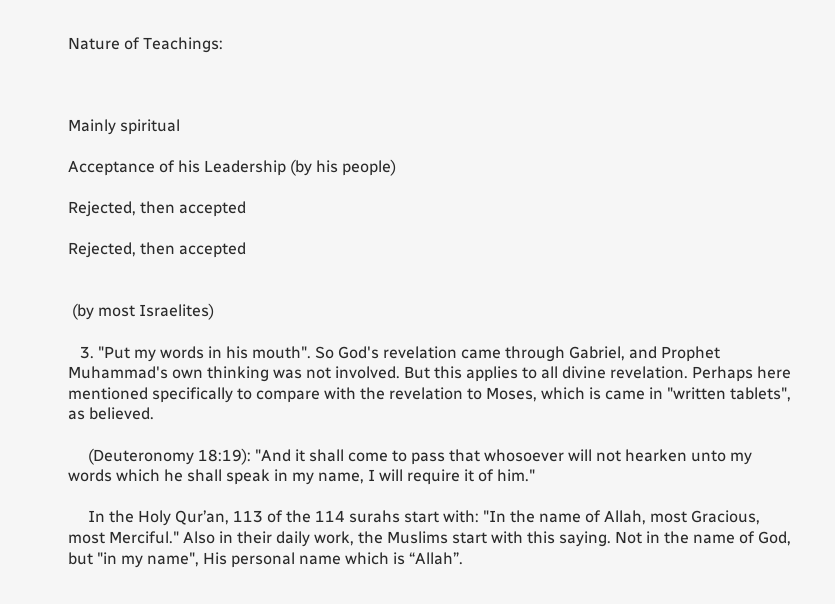Nature of Teachings:



Mainly spiritual

Acceptance of his Leadership (by his people)

Rejected, then accepted

Rejected, then accepted


 (by most Israelites)

   3. "Put my words in his mouth". So God's revelation came through Gabriel, and Prophet Muhammad's own thinking was not involved. But this applies to all divine revelation. Perhaps here mentioned specifically to compare with the revelation to Moses, which is came in "written tablets", as believed.

     (Deuteronomy 18:19): "And it shall come to pass that whosoever will not hearken unto my words which he shall speak in my name, I will require it of him."

     In the Holy Qur’an, 113 of the 114 surahs start with: "In the name of Allah, most Gracious, most Merciful." Also in their daily work, the Muslims start with this saying. Not in the name of God, but "in my name", His personal name which is “Allah”.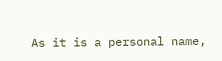As it is a personal name,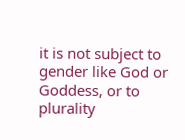it is not subject to gender like God or Goddess, or to plurality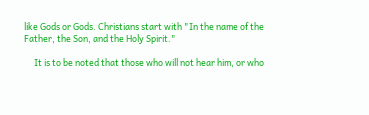like Gods or Gods. Christians start with "In the name of the Father, the Son, and the Holy Spirit."

     It is to be noted that those who will not hear him, or who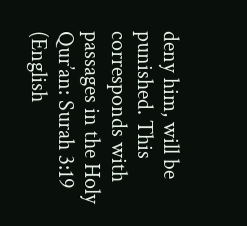deny him, will be punished. This corresponds with passages in the Holy Qur’an: Surah 3:19 (English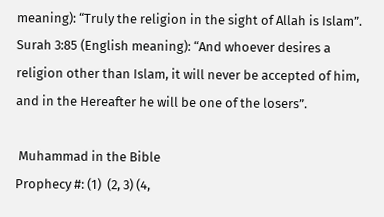meaning): “Truly the religion in the sight of Allah is Islam”. Surah 3:85 (English meaning): “And whoever desires a religion other than Islam, it will never be accepted of him, and in the Hereafter he will be one of the losers”.

 Muhammad in the Bible
Prophecy #: (1)  (2, 3) (4,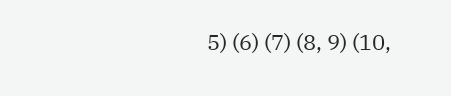5) (6) (7) (8, 9) (10,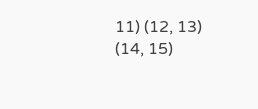11) (12, 13) (14, 15)